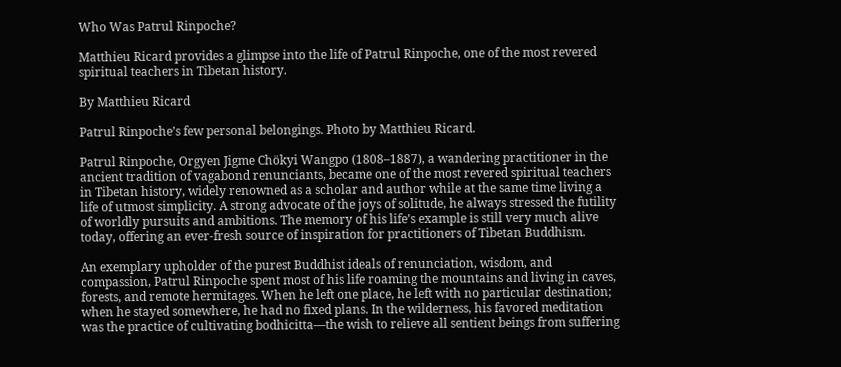Who Was Patrul Rinpoche?

Matthieu Ricard provides a glimpse into the life of Patrul Rinpoche, one of the most revered spiritual teachers in Tibetan history.

By Matthieu Ricard

Patrul Rinpoche’s few personal belongings. Photo by Matthieu Ricard.

Patrul Rinpoche, Orgyen Jigme Chökyi Wangpo (1808–1887), a wandering practitioner in the ancient tradition of vagabond renunciants, became one of the most revered spiritual teachers in Tibetan history, widely renowned as a scholar and author while at the same time living a life of utmost simplicity. A strong advocate of the joys of solitude, he always stressed the futility of worldly pursuits and ambitions. The memory of his life’s example is still very much alive today, offering an ever-fresh source of inspiration for practitioners of Tibetan Buddhism.

An exemplary upholder of the purest Buddhist ideals of renunciation, wisdom, and compassion, Patrul Rinpoche spent most of his life roaming the mountains and living in caves, forests, and remote hermitages. When he left one place, he left with no particular destination; when he stayed somewhere, he had no fixed plans. In the wilderness, his favored meditation was the practice of cultivating bodhicitta—the wish to relieve all sentient beings from suffering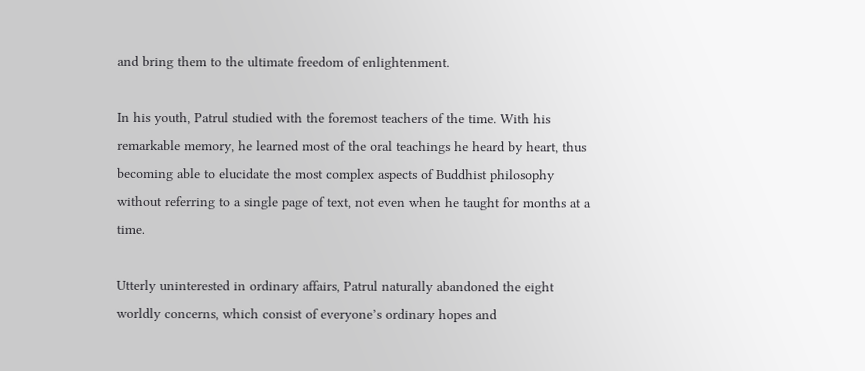and bring them to the ultimate freedom of enlightenment.

In his youth, Patrul studied with the foremost teachers of the time. With his remarkable memory, he learned most of the oral teachings he heard by heart, thus becoming able to elucidate the most complex aspects of Buddhist philosophy without referring to a single page of text, not even when he taught for months at a time.

Utterly uninterested in ordinary affairs, Patrul naturally abandoned the eight worldly concerns, which consist of everyone’s ordinary hopes and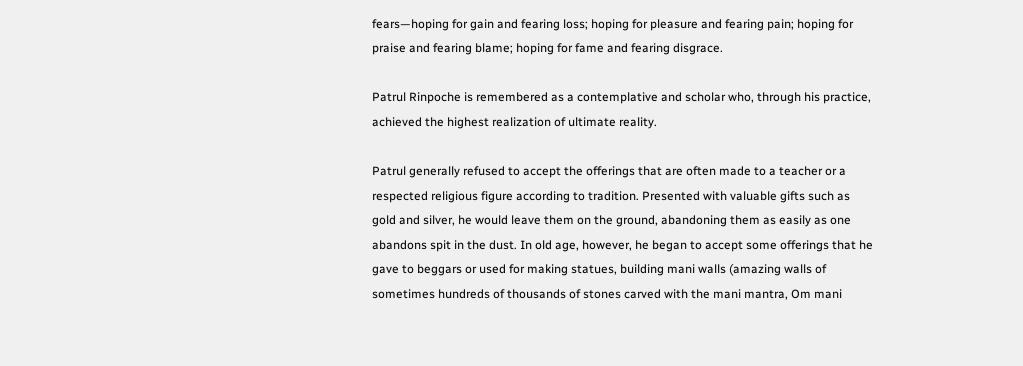fears—hoping for gain and fearing loss; hoping for pleasure and fearing pain; hoping for praise and fearing blame; hoping for fame and fearing disgrace.

Patrul Rinpoche is remembered as a contemplative and scholar who, through his practice, achieved the highest realization of ultimate reality.

Patrul generally refused to accept the offerings that are often made to a teacher or a respected religious figure according to tradition. Presented with valuable gifts such as gold and silver, he would leave them on the ground, abandoning them as easily as one abandons spit in the dust. In old age, however, he began to accept some offerings that he gave to beggars or used for making statues, building mani walls (amazing walls of sometimes hundreds of thousands of stones carved with the mani mantra, Om mani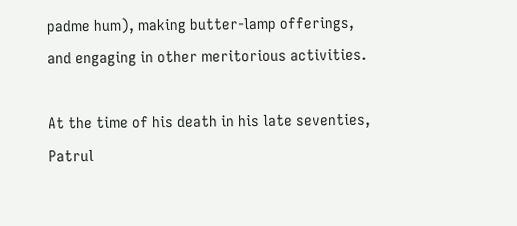padme hum), making butter-lamp offerings, and engaging in other meritorious activities.

At the time of his death in his late seventies, Patrul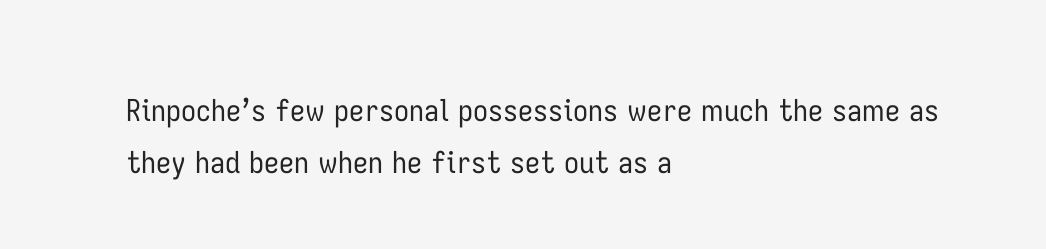Rinpoche’s few personal possessions were much the same as they had been when he first set out as a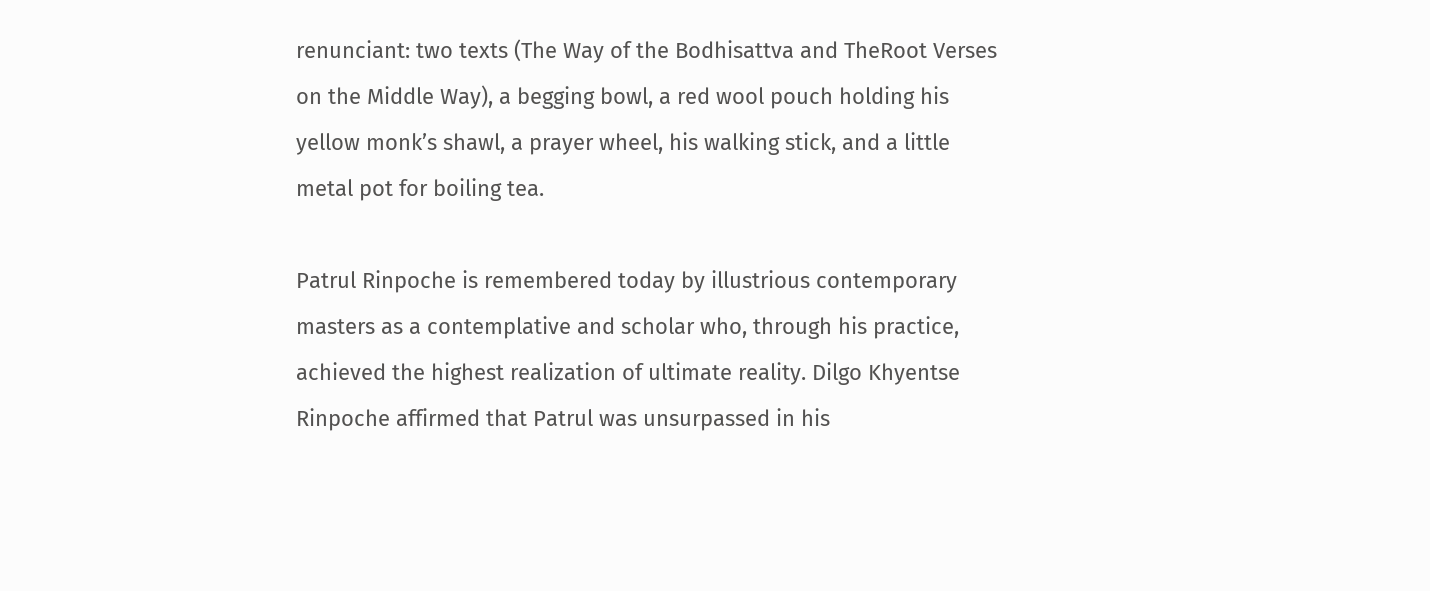renunciant: two texts (The Way of the Bodhisattva and TheRoot Verses on the Middle Way), a begging bowl, a red wool pouch holding his yellow monk’s shawl, a prayer wheel, his walking stick, and a little metal pot for boiling tea.

Patrul Rinpoche is remembered today by illustrious contemporary masters as a contemplative and scholar who, through his practice, achieved the highest realization of ultimate reality. Dilgo Khyentse Rinpoche affirmed that Patrul was unsurpassed in his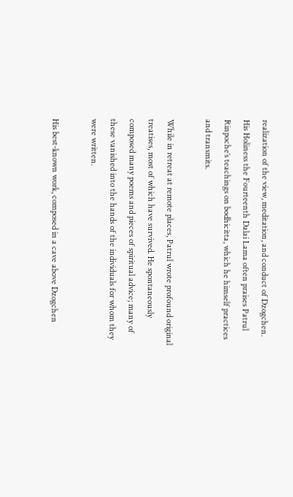realization of the view, meditation, and conduct of Dzogchen. His Holiness the Fourteenth Dalai Lama often praises Patrul Rinpoche’s teachings on bodhicitta, which he himself practices and transmits.

While in retreat at remote places, Patrul wrote profound original treatises, most of which have survived. He spontaneously composed many poems and pieces of spiritual advice; many of these vanished into the hands of the individuals for whom they were written.

His best-known work, composed in a cave above Dzogchen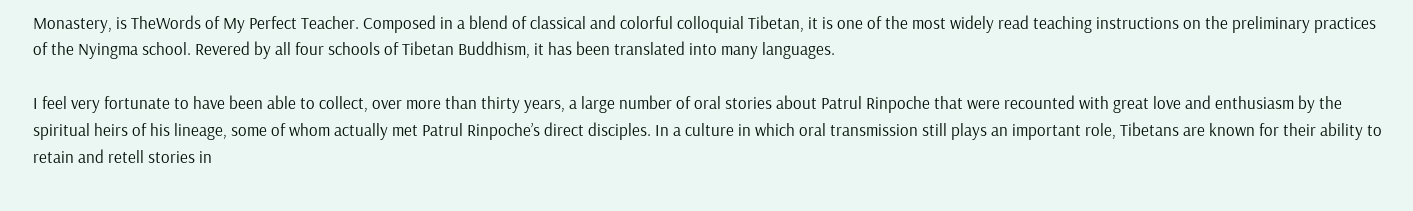Monastery, is TheWords of My Perfect Teacher. Composed in a blend of classical and colorful colloquial Tibetan, it is one of the most widely read teaching instructions on the preliminary practices of the Nyingma school. Revered by all four schools of Tibetan Buddhism, it has been translated into many languages.

I feel very fortunate to have been able to collect, over more than thirty years, a large number of oral stories about Patrul Rinpoche that were recounted with great love and enthusiasm by the spiritual heirs of his lineage, some of whom actually met Patrul Rinpoche’s direct disciples. In a culture in which oral transmission still plays an important role, Tibetans are known for their ability to retain and retell stories in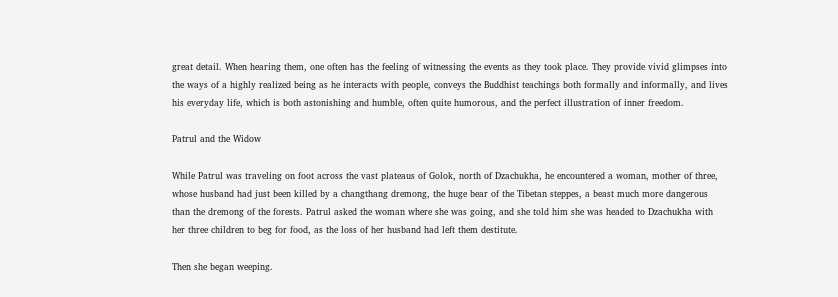great detail. When hearing them, one often has the feeling of witnessing the events as they took place. They provide vivid glimpses into the ways of a highly realized being as he interacts with people, conveys the Buddhist teachings both formally and informally, and lives his everyday life, which is both astonishing and humble, often quite humorous, and the perfect illustration of inner freedom.

Patrul and the Widow

While Patrul was traveling on foot across the vast plateaus of Golok, north of Dzachukha, he encountered a woman, mother of three, whose husband had just been killed by a changthang dremong, the huge bear of the Tibetan steppes, a beast much more dangerous than the dremong of the forests. Patrul asked the woman where she was going, and she told him she was headed to Dzachukha with her three children to beg for food, as the loss of her husband had left them destitute.

Then she began weeping.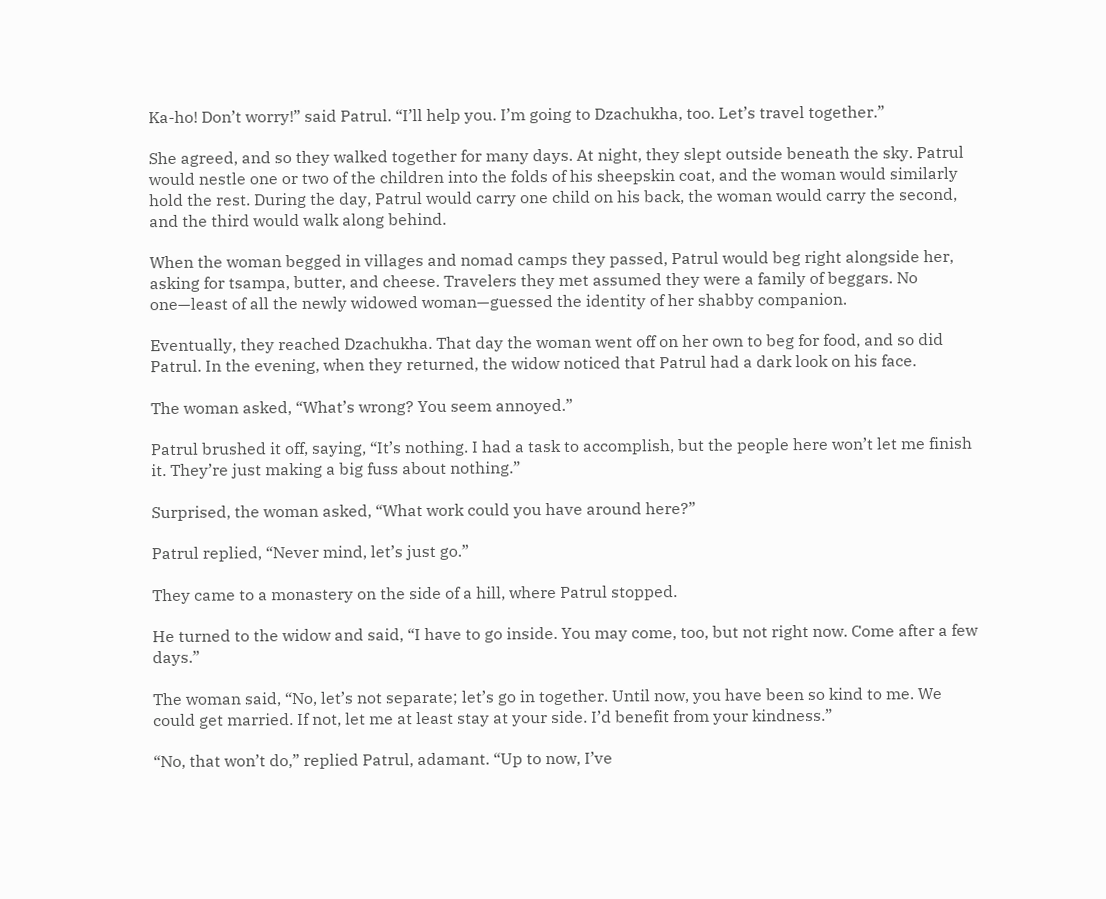Ka-ho! Don’t worry!” said Patrul. “I’ll help you. I’m going to Dzachukha, too. Let’s travel together.”

She agreed, and so they walked together for many days. At night, they slept outside beneath the sky. Patrul would nestle one or two of the children into the folds of his sheepskin coat, and the woman would similarly hold the rest. During the day, Patrul would carry one child on his back, the woman would carry the second, and the third would walk along behind.

When the woman begged in villages and nomad camps they passed, Patrul would beg right alongside her, asking for tsampa, butter, and cheese. Travelers they met assumed they were a family of beggars. No one—least of all the newly widowed woman—guessed the identity of her shabby companion.

Eventually, they reached Dzachukha. That day the woman went off on her own to beg for food, and so did Patrul. In the evening, when they returned, the widow noticed that Patrul had a dark look on his face.

The woman asked, “What’s wrong? You seem annoyed.”

Patrul brushed it off, saying, “It’s nothing. I had a task to accomplish, but the people here won’t let me finish it. They’re just making a big fuss about nothing.”

Surprised, the woman asked, “What work could you have around here?”

Patrul replied, “Never mind, let’s just go.”

They came to a monastery on the side of a hill, where Patrul stopped.

He turned to the widow and said, “I have to go inside. You may come, too, but not right now. Come after a few days.”

The woman said, “No, let’s not separate; let’s go in together. Until now, you have been so kind to me. We could get married. If not, let me at least stay at your side. I’d benefit from your kindness.”

“No, that won’t do,” replied Patrul, adamant. “Up to now, I’ve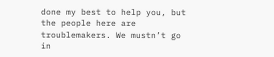done my best to help you, but the people here are troublemakers. We mustn’t go in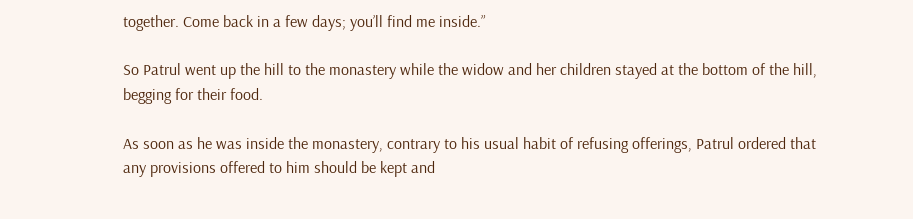together. Come back in a few days; you’ll find me inside.”

So Patrul went up the hill to the monastery while the widow and her children stayed at the bottom of the hill, begging for their food.

As soon as he was inside the monastery, contrary to his usual habit of refusing offerings, Patrul ordered that any provisions offered to him should be kept and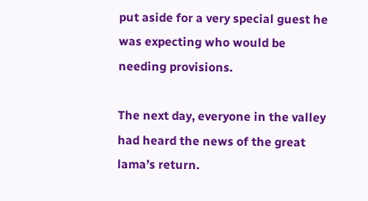put aside for a very special guest he was expecting who would be needing provisions.

The next day, everyone in the valley had heard the news of the great lama’s return.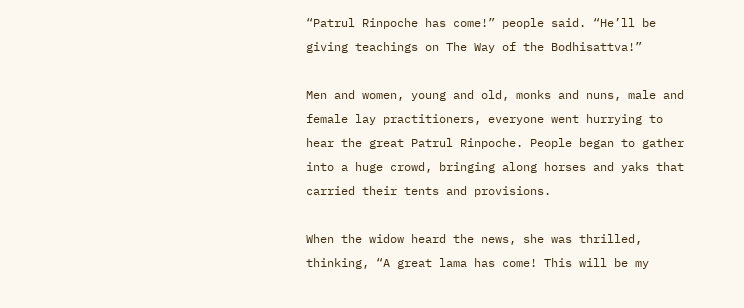“Patrul Rinpoche has come!” people said. “He’ll be giving teachings on The Way of the Bodhisattva!”

Men and women, young and old, monks and nuns, male and female lay practitioners, everyone went hurrying to hear the great Patrul Rinpoche. People began to gather into a huge crowd, bringing along horses and yaks that carried their tents and provisions.

When the widow heard the news, she was thrilled, thinking, “A great lama has come! This will be my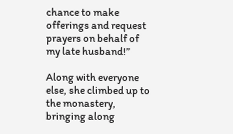chance to make offerings and request prayers on behalf of my late husband!”

Along with everyone else, she climbed up to the monastery, bringing along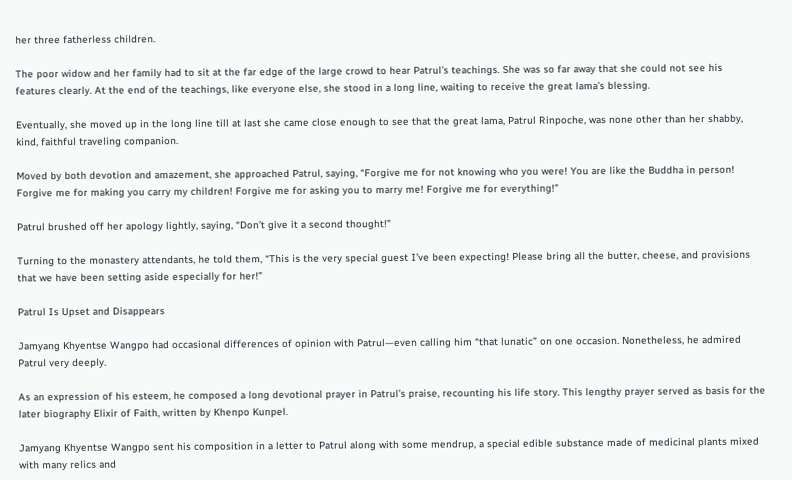her three fatherless children.

The poor widow and her family had to sit at the far edge of the large crowd to hear Patrul’s teachings. She was so far away that she could not see his features clearly. At the end of the teachings, like everyone else, she stood in a long line, waiting to receive the great lama’s blessing.

Eventually, she moved up in the long line till at last she came close enough to see that the great lama, Patrul Rinpoche, was none other than her shabby, kind, faithful traveling companion.

Moved by both devotion and amazement, she approached Patrul, saying, “Forgive me for not knowing who you were! You are like the Buddha in person! Forgive me for making you carry my children! Forgive me for asking you to marry me! Forgive me for everything!”

Patrul brushed off her apology lightly, saying, “Don’t give it a second thought!”

Turning to the monastery attendants, he told them, “This is the very special guest I’ve been expecting! Please bring all the butter, cheese, and provisions that we have been setting aside especially for her!”

Patrul Is Upset and Disappears

Jamyang Khyentse Wangpo had occasional differences of opinion with Patrul—even calling him “that lunatic” on one occasion. Nonetheless, he admired Patrul very deeply.

As an expression of his esteem, he composed a long devotional prayer in Patrul’s praise, recounting his life story. This lengthy prayer served as basis for the later biography Elixir of Faith, written by Khenpo Kunpel.

Jamyang Khyentse Wangpo sent his composition in a letter to Patrul along with some mendrup, a special edible substance made of medicinal plants mixed with many relics and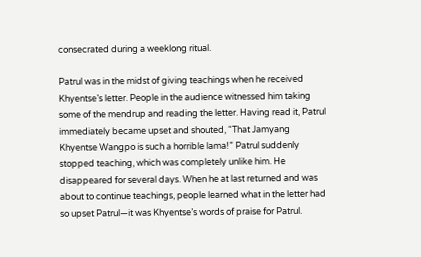consecrated during a weeklong ritual.

Patrul was in the midst of giving teachings when he received Khyentse’s letter. People in the audience witnessed him taking some of the mendrup and reading the letter. Having read it, Patrul immediately became upset and shouted, “That Jamyang Khyentse Wangpo is such a horrible lama!” Patrul suddenly stopped teaching, which was completely unlike him. He disappeared for several days. When he at last returned and was about to continue teachings, people learned what in the letter had so upset Patrul—it was Khyentse’s words of praise for Patrul.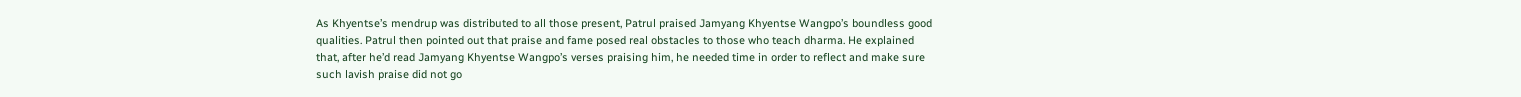As Khyentse’s mendrup was distributed to all those present, Patrul praised Jamyang Khyentse Wangpo’s boundless good qualities. Patrul then pointed out that praise and fame posed real obstacles to those who teach dharma. He explained that, after he’d read Jamyang Khyentse Wangpo’s verses praising him, he needed time in order to reflect and make sure such lavish praise did not go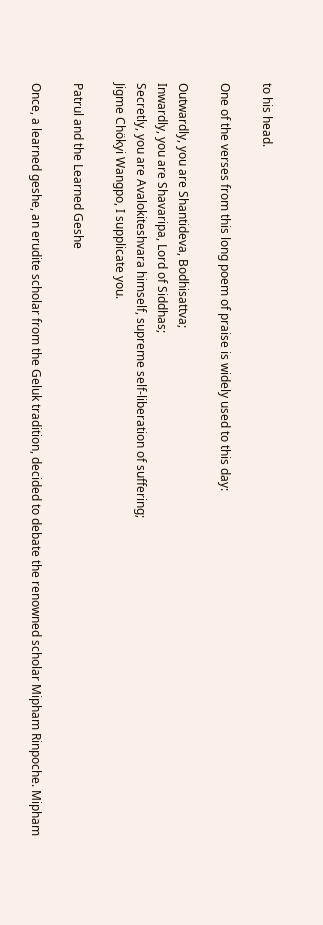to his head.

One of the verses from this long poem of praise is widely used to this day:

Outwardly, you are Shantideva, Bodhisattva;
Inwardly, you are Shavaripa, Lord of Siddhas;
Secretly, you are Avalokiteshvara himself, supreme self-liberation of suffering;
Jigme Chökyi Wangpo, I supplicate you.

Patrul and the Learned Geshe

Once, a learned geshe, an erudite scholar from the Geluk tradition, decided to debate the renowned scholar Mipham Rinpoche. Mipham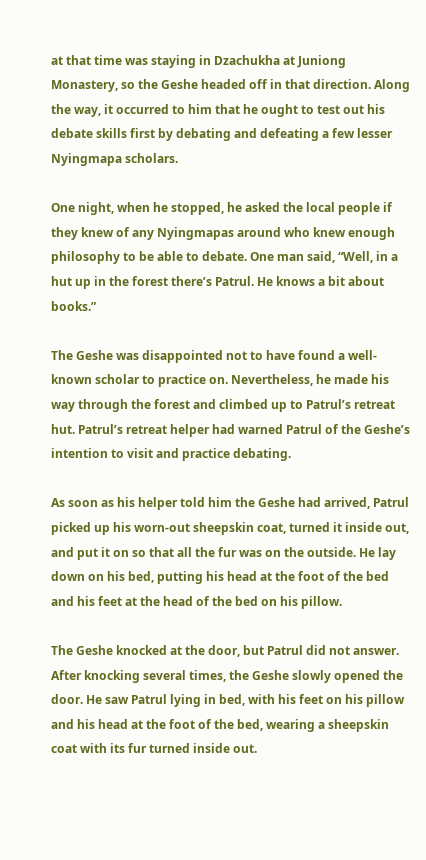at that time was staying in Dzachukha at Juniong Monastery, so the Geshe headed off in that direction. Along the way, it occurred to him that he ought to test out his debate skills first by debating and defeating a few lesser Nyingmapa scholars.

One night, when he stopped, he asked the local people if they knew of any Nyingmapas around who knew enough philosophy to be able to debate. One man said, “Well, in a hut up in the forest there’s Patrul. He knows a bit about books.”

The Geshe was disappointed not to have found a well-known scholar to practice on. Nevertheless, he made his way through the forest and climbed up to Patrul’s retreat hut. Patrul’s retreat helper had warned Patrul of the Geshe’s intention to visit and practice debating.

As soon as his helper told him the Geshe had arrived, Patrul picked up his worn-out sheepskin coat, turned it inside out, and put it on so that all the fur was on the outside. He lay down on his bed, putting his head at the foot of the bed and his feet at the head of the bed on his pillow.

The Geshe knocked at the door, but Patrul did not answer. After knocking several times, the Geshe slowly opened the door. He saw Patrul lying in bed, with his feet on his pillow and his head at the foot of the bed, wearing a sheepskin coat with its fur turned inside out.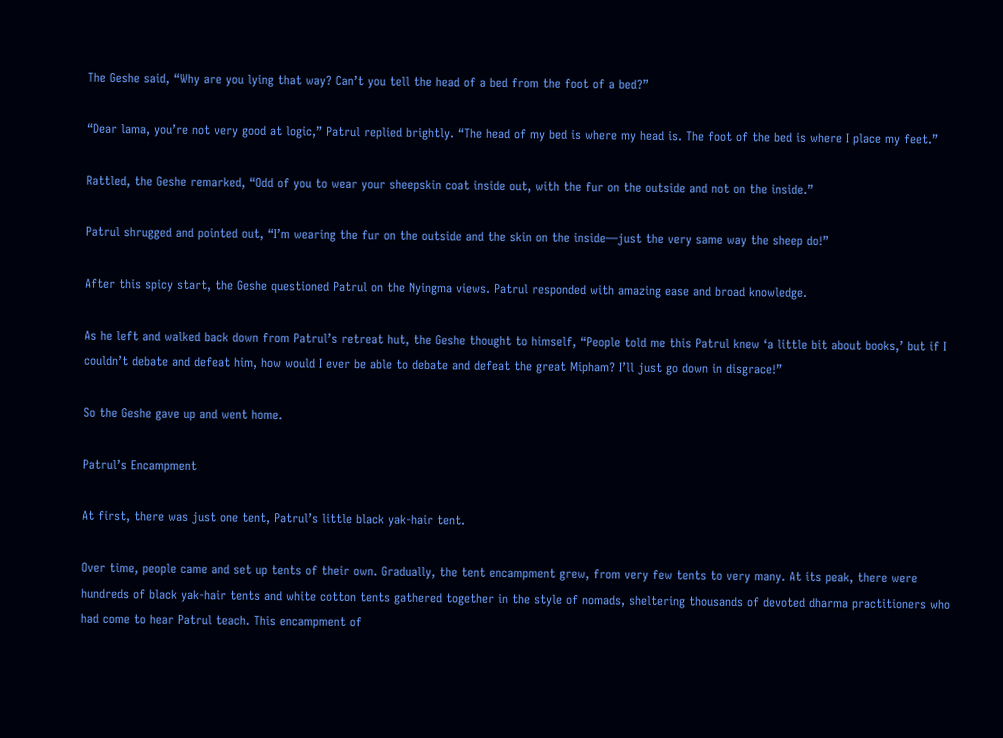The Geshe said, “Why are you lying that way? Can’t you tell the head of a bed from the foot of a bed?”

“Dear lama, you’re not very good at logic,” Patrul replied brightly. “The head of my bed is where my head is. The foot of the bed is where I place my feet.”

Rattled, the Geshe remarked, “Odd of you to wear your sheepskin coat inside out, with the fur on the outside and not on the inside.”

Patrul shrugged and pointed out, “I’m wearing the fur on the outside and the skin on the inside—just the very same way the sheep do!”

After this spicy start, the Geshe questioned Patrul on the Nyingma views. Patrul responded with amazing ease and broad knowledge.

As he left and walked back down from Patrul’s retreat hut, the Geshe thought to himself, “People told me this Patrul knew ‘a little bit about books,’ but if I couldn’t debate and defeat him, how would I ever be able to debate and defeat the great Mipham? I’ll just go down in disgrace!”

So the Geshe gave up and went home.

Patrul’s Encampment

At first, there was just one tent, Patrul’s little black yak-hair tent.

Over time, people came and set up tents of their own. Gradually, the tent encampment grew, from very few tents to very many. At its peak, there were hundreds of black yak-hair tents and white cotton tents gathered together in the style of nomads, sheltering thousands of devoted dharma practitioners who had come to hear Patrul teach. This encampment of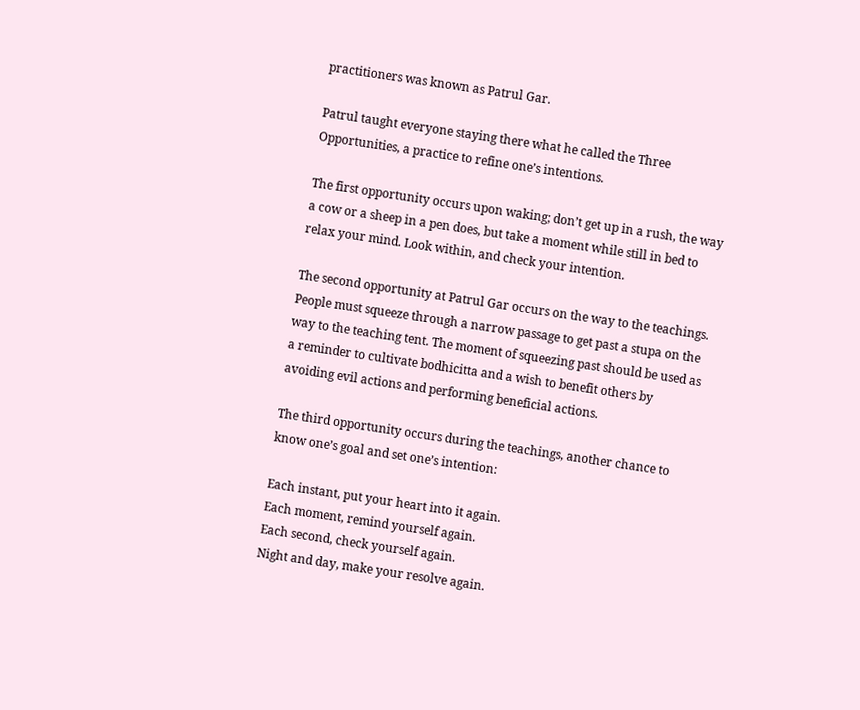practitioners was known as Patrul Gar.

Patrul taught everyone staying there what he called the Three Opportunities, a practice to refine one’s intentions.

The first opportunity occurs upon waking; don’t get up in a rush, the way a cow or a sheep in a pen does, but take a moment while still in bed to relax your mind. Look within, and check your intention.

The second opportunity at Patrul Gar occurs on the way to the teachings. People must squeeze through a narrow passage to get past a stupa on the way to the teaching tent. The moment of squeezing past should be used as a reminder to cultivate bodhicitta and a wish to benefit others by avoiding evil actions and performing beneficial actions.

The third opportunity occurs during the teachings, another chance to know one’s goal and set one’s intention:

Each instant, put your heart into it again.
Each moment, remind yourself again.
Each second, check yourself again.
Night and day, make your resolve again.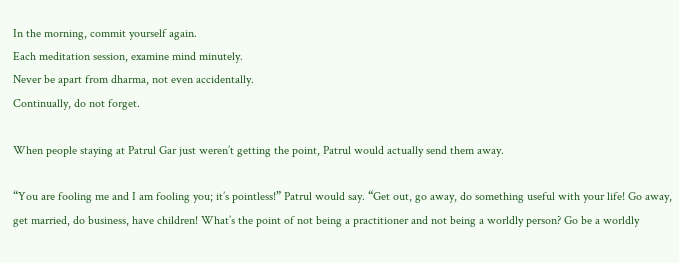In the morning, commit yourself again.
Each meditation session, examine mind minutely.
Never be apart from dharma, not even accidentally.
Continually, do not forget.

When people staying at Patrul Gar just weren’t getting the point, Patrul would actually send them away.

“You are fooling me and I am fooling you; it’s pointless!” Patrul would say. “Get out, go away, do something useful with your life! Go away, get married, do business, have children! What’s the point of not being a practitioner and not being a worldly person? Go be a worldly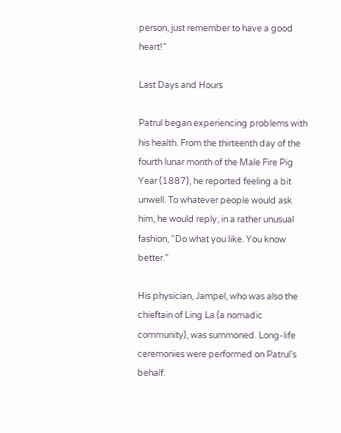person, just remember to have a good heart!”

Last Days and Hours

Patrul began experiencing problems with his health. From the thirteenth day of the fourth lunar month of the Male Fire Pig Year (1887), he reported feeling a bit unwell. To whatever people would ask him, he would reply, in a rather unusual fashion, “Do what you like. You know better.”

His physician, Jampel, who was also the chieftain of Ling La (a nomadic community), was summoned. Long-life ceremonies were performed on Patrul’s behalf.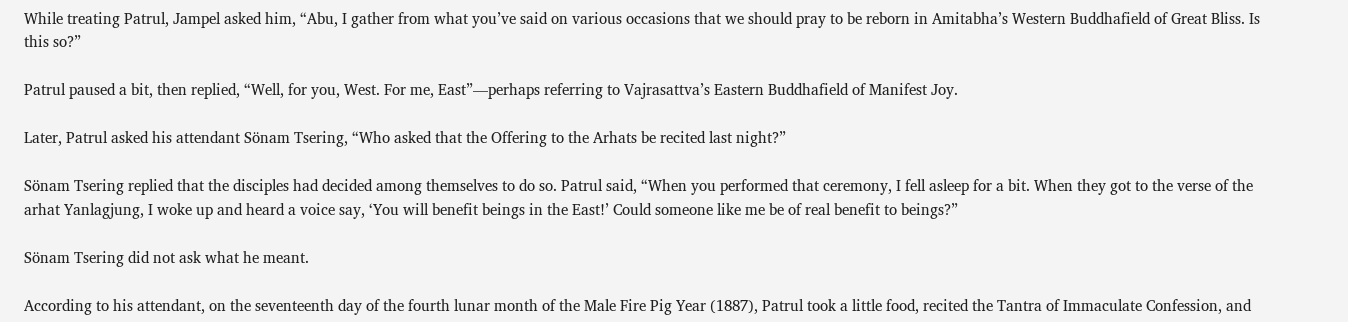While treating Patrul, Jampel asked him, “Abu, I gather from what you’ve said on various occasions that we should pray to be reborn in Amitabha’s Western Buddhafield of Great Bliss. Is this so?”

Patrul paused a bit, then replied, “Well, for you, West. For me, East”—perhaps referring to Vajrasattva’s Eastern Buddhafield of Manifest Joy.

Later, Patrul asked his attendant Sönam Tsering, “Who asked that the Offering to the Arhats be recited last night?”

Sönam Tsering replied that the disciples had decided among themselves to do so. Patrul said, “When you performed that ceremony, I fell asleep for a bit. When they got to the verse of the arhat Yanlagjung, I woke up and heard a voice say, ‘You will benefit beings in the East!’ Could someone like me be of real benefit to beings?”

Sönam Tsering did not ask what he meant.

According to his attendant, on the seventeenth day of the fourth lunar month of the Male Fire Pig Year (1887), Patrul took a little food, recited the Tantra of Immaculate Confession, and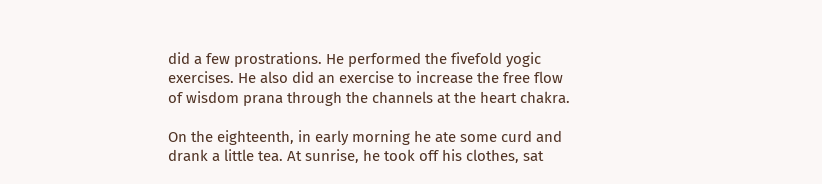did a few prostrations. He performed the fivefold yogic exercises. He also did an exercise to increase the free flow of wisdom prana through the channels at the heart chakra.

On the eighteenth, in early morning he ate some curd and drank a little tea. At sunrise, he took off his clothes, sat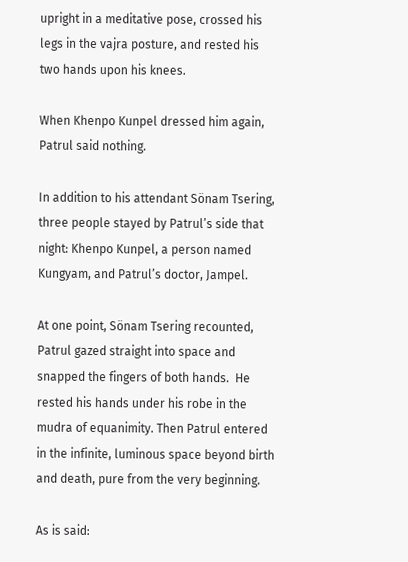upright in a meditative pose, crossed his legs in the vajra posture, and rested his two hands upon his knees.

When Khenpo Kunpel dressed him again, Patrul said nothing.

In addition to his attendant Sönam Tsering, three people stayed by Patrul’s side that night: Khenpo Kunpel, a person named Kungyam, and Patrul’s doctor, Jampel.

At one point, Sönam Tsering recounted, Patrul gazed straight into space and snapped the fingers of both hands.  He rested his hands under his robe in the mudra of equanimity. Then Patrul entered in the infinite, luminous space beyond birth and death, pure from the very beginning.

As is said: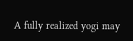A fully realized yogi may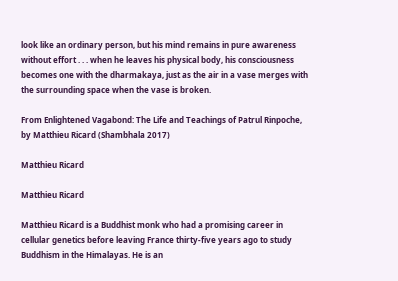look like an ordinary person, but his mind remains in pure awareness without effort . . . when he leaves his physical body, his consciousness becomes one with the dharmakaya, just as the air in a vase merges with the surrounding space when the vase is broken.

From Enlightened Vagabond: The Life and Teachings of Patrul Rinpoche, by Matthieu Ricard (Shambhala 2017)

Matthieu Ricard

Matthieu Ricard

Matthieu Ricard is a Buddhist monk who had a promising career in cellular genetics before leaving France thirty-five years ago to study Buddhism in the Himalayas. He is an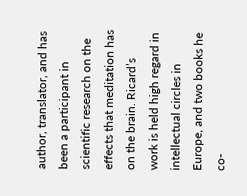author, translator, and has been a participant in scientific research on the effects that meditation has on the brain. Ricard’s work is held high regard in intellectual circles in Europe, and two books he co-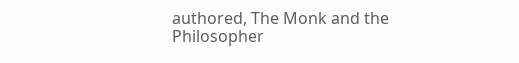authored, The Monk and the Philosopher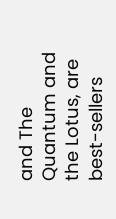and The Quantum and the Lotus, are best-sellers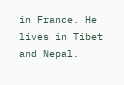in France. He lives in Tibet and Nepal.